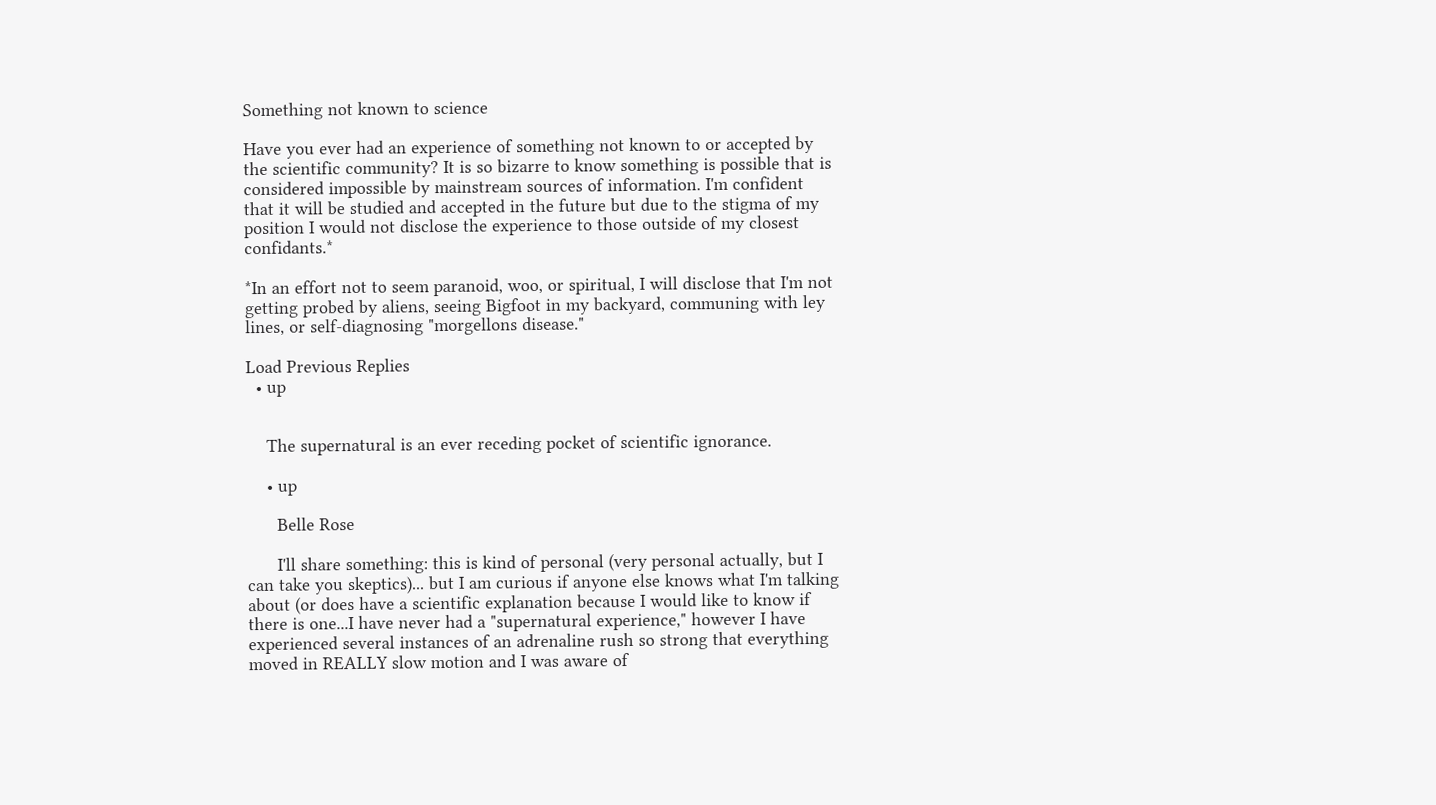Something not known to science

Have you ever had an experience of something not known to or accepted by the scientific community? It is so bizarre to know something is possible that is considered impossible by mainstream sources of information. I'm confident that it will be studied and accepted in the future but due to the stigma of my position I would not disclose the experience to those outside of my closest confidants.*

*In an effort not to seem paranoid, woo, or spiritual, I will disclose that I'm not getting probed by aliens, seeing Bigfoot in my backyard, communing with ley lines, or self-diagnosing "morgellons disease."

Load Previous Replies
  • up


    The supernatural is an ever receding pocket of scientific ignorance.

    • up

      Belle Rose

      I'll share something: this is kind of personal (very personal actually, but I can take you skeptics)... but I am curious if anyone else knows what I'm talking about (or does have a scientific explanation because I would like to know if there is one...I have never had a "supernatural experience," however I have experienced several instances of an adrenaline rush so strong that everything moved in REALLY slow motion and I was aware of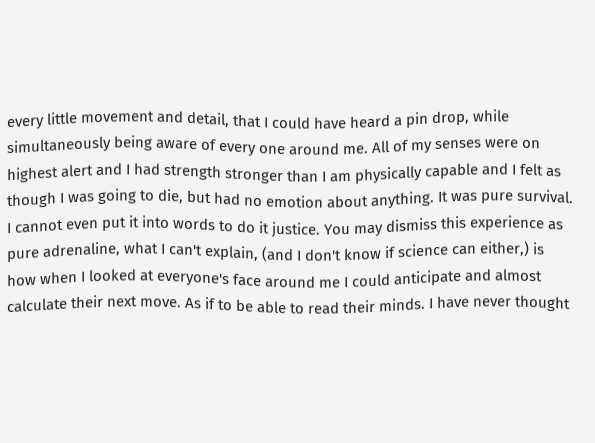every little movement and detail, that I could have heard a pin drop, while simultaneously being aware of every one around me. All of my senses were on highest alert and I had strength stronger than I am physically capable and I felt as though I was going to die, but had no emotion about anything. It was pure survival. I cannot even put it into words to do it justice. You may dismiss this experience as pure adrenaline, what I can't explain, (and I don't know if science can either,) is how when I looked at everyone's face around me I could anticipate and almost calculate their next move. As if to be able to read their minds. I have never thought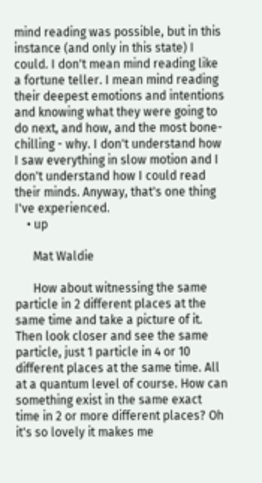mind reading was possible, but in this instance (and only in this state) I could. I don't mean mind reading like a fortune teller. I mean mind reading their deepest emotions and intentions and knowing what they were going to do next, and how, and the most bone-chilling - why. I don't understand how I saw everything in slow motion and I don't understand how I could read their minds. Anyway, that's one thing I've experienced.
    • up

      Mat Waldie

      How about witnessing the same particle in 2 different places at the same time and take a picture of it. Then look closer and see the same particle, just 1 particle in 4 or 10 different places at the same time. All at a quantum level of course. How can something exist in the same exact time in 2 or more different places? Oh it's so lovely it makes me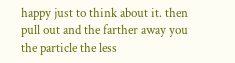happy just to think about it. then pull out and the farther away you the particle the less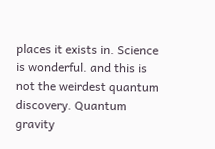places it exists in. Science is wonderful. and this is not the weirdest quantum discovery. Quantum gravity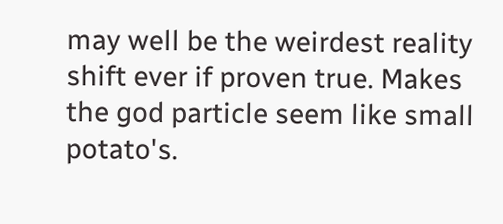may well be the weirdest reality shift ever if proven true. Makes the god particle seem like small potato's.